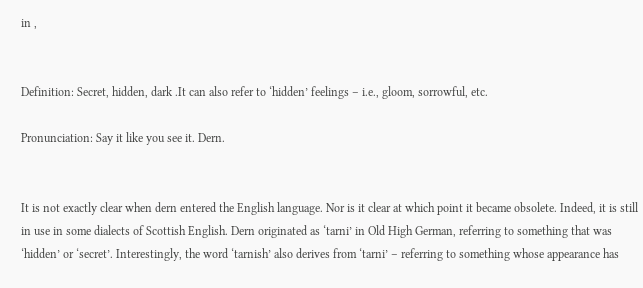in ,


Definition: Secret, hidden, dark .It can also refer to ‘hidden’ feelings – i.e., gloom, sorrowful, etc.

Pronunciation: Say it like you see it. Dern.


It is not exactly clear when dern entered the English language. Nor is it clear at which point it became obsolete. Indeed, it is still in use in some dialects of Scottish English. Dern originated as ‘tarni’ in Old High German, referring to something that was ‘hidden’ or ‘secret’. Interestingly, the word ‘tarnish’ also derives from ‘tarni’ – referring to something whose appearance has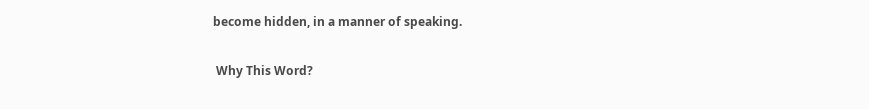become hidden, in a manner of speaking.

 Why This Word?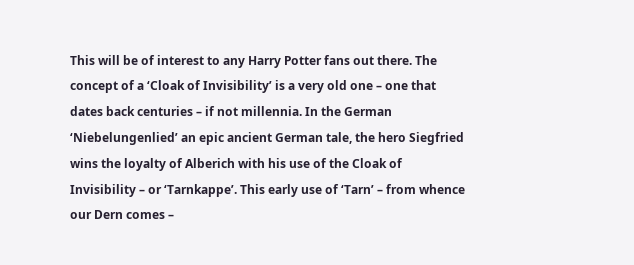This will be of interest to any Harry Potter fans out there. The concept of a ‘Cloak of Invisibility’ is a very old one – one that dates back centuries – if not millennia. In the German ‘Niebelungenlied’ an epic ancient German tale, the hero Siegfried wins the loyalty of Alberich with his use of the Cloak of Invisibility – or ‘Tarnkappe’. This early use of ‘Tarn’ – from whence our Dern comes –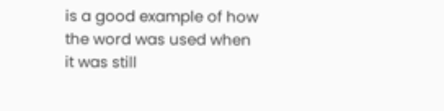is a good example of how the word was used when it was still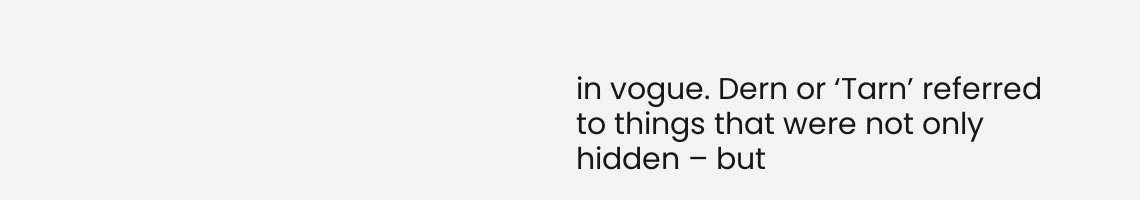in vogue. Dern or ‘Tarn’ referred to things that were not only hidden – but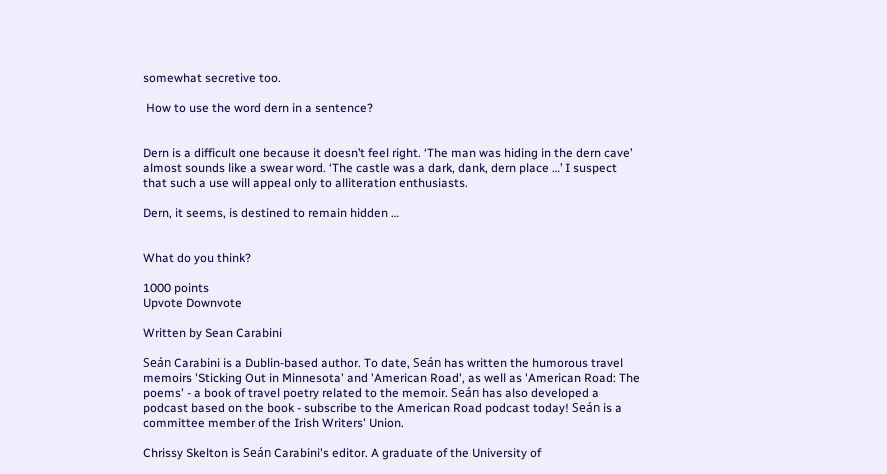somewhat secretive too.

 How to use the word dern in a sentence?


Dern is a difficult one because it doesn’t feel right. ‘The man was hiding in the dern cave’ almost sounds like a swear word. ‘The castle was a dark, dank, dern place …’ I suspect that such a use will appeal only to alliteration enthusiasts.

Dern, it seems, is destined to remain hidden …


What do you think?

1000 points
Upvote Downvote

Written by Sean Carabini

Seán Carabini is a Dublin-based author. To date, Seán has written the humorous travel memoirs 'Sticking Out in Minnesota' and 'American Road', as well as 'American Road: The poems' - a book of travel poetry related to the memoir. Seán has also developed a podcast based on the book - subscribe to the American Road podcast today! Seán is a committee member of the Irish Writers' Union.

Chrissy Skelton is Seán Carabini's editor. A graduate of the University of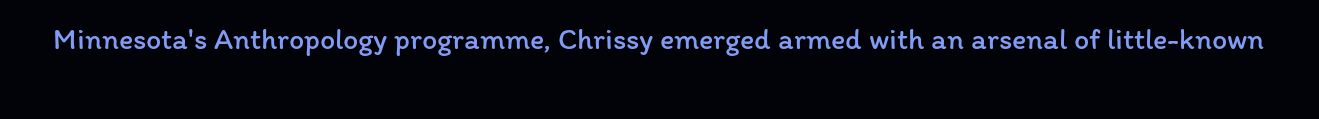Minnesota's Anthropology programme, Chrissy emerged armed with an arsenal of little-known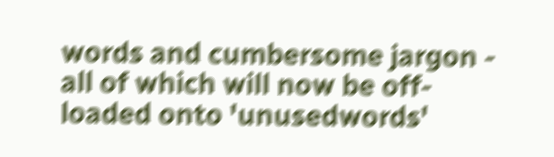words and cumbersome jargon - all of which will now be off-loaded onto 'unusedwords'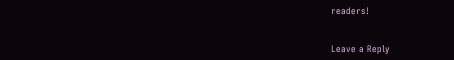readers!


Leave a Reply